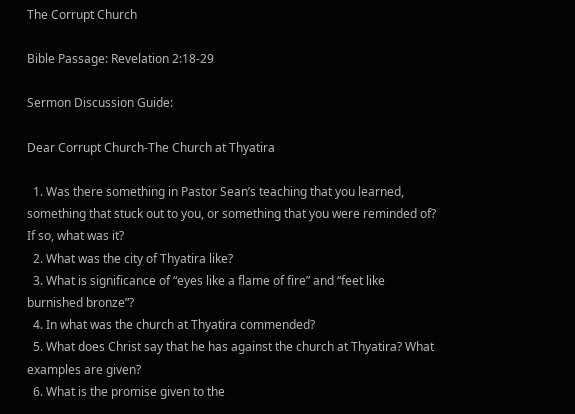The Corrupt Church

Bible Passage: Revelation 2:18-29

Sermon Discussion Guide:

Dear Corrupt Church-The Church at Thyatira

  1. Was there something in Pastor Sean’s teaching that you learned, something that stuck out to you, or something that you were reminded of? If so, what was it?
  2. What was the city of Thyatira like?
  3. What is significance of “eyes like a flame of fire” and “feet like burnished bronze”?
  4. In what was the church at Thyatira commended?
  5. What does Christ say that he has against the church at Thyatira? What examples are given?
  6. What is the promise given to the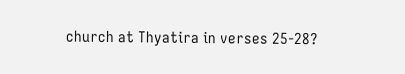church at Thyatira in verses 25-28?